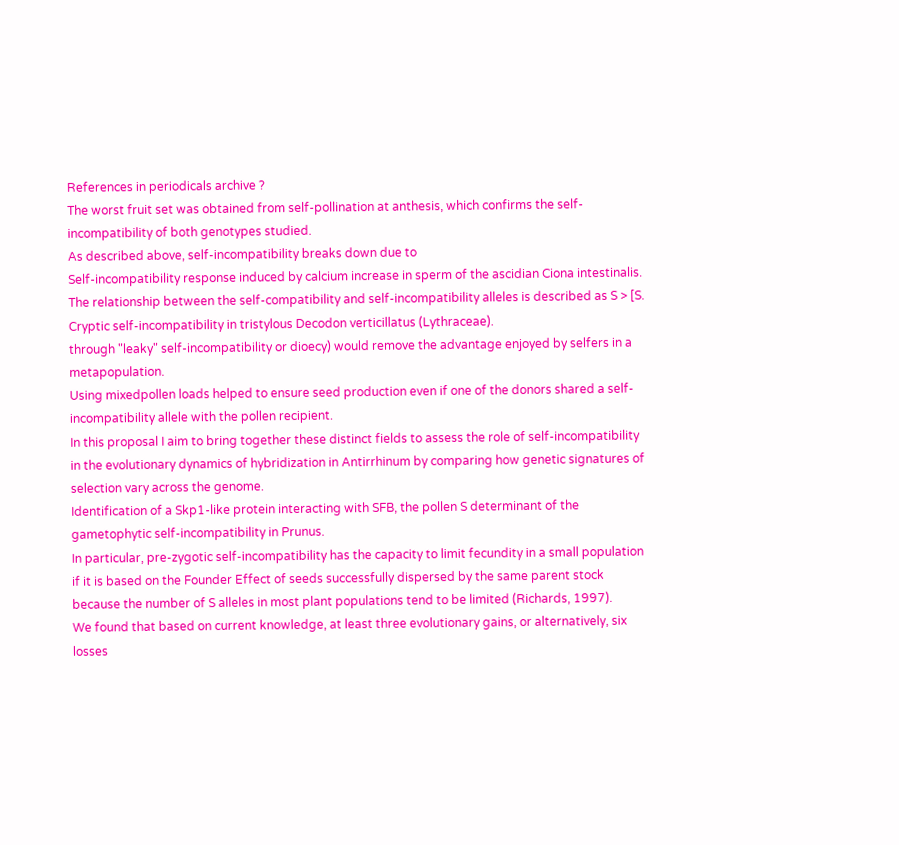References in periodicals archive ?
The worst fruit set was obtained from self-pollination at anthesis, which confirms the self-incompatibility of both genotypes studied.
As described above, self-incompatibility breaks down due to
Self-incompatibility response induced by calcium increase in sperm of the ascidian Ciona intestinalis.
The relationship between the self-compatibility and self-incompatibility alleles is described as S > [S.
Cryptic self-incompatibility in tristylous Decodon verticillatus (Lythraceae).
through "leaky" self-incompatibility or dioecy) would remove the advantage enjoyed by selfers in a metapopulation.
Using mixedpollen loads helped to ensure seed production even if one of the donors shared a self-incompatibility allele with the pollen recipient.
In this proposal I aim to bring together these distinct fields to assess the role of self-incompatibility in the evolutionary dynamics of hybridization in Antirrhinum by comparing how genetic signatures of selection vary across the genome.
Identification of a Skp1-like protein interacting with SFB, the pollen S determinant of the gametophytic self-incompatibility in Prunus.
In particular, pre-zygotic self-incompatibility has the capacity to limit fecundity in a small population if it is based on the Founder Effect of seeds successfully dispersed by the same parent stock because the number of S alleles in most plant populations tend to be limited (Richards, 1997).
We found that based on current knowledge, at least three evolutionary gains, or alternatively, six losses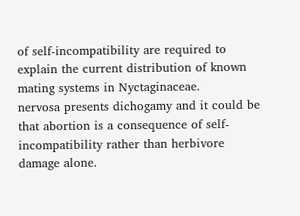of self-incompatibility are required to explain the current distribution of known mating systems in Nyctaginaceae.
nervosa presents dichogamy and it could be that abortion is a consequence of self-incompatibility rather than herbivore damage alone.